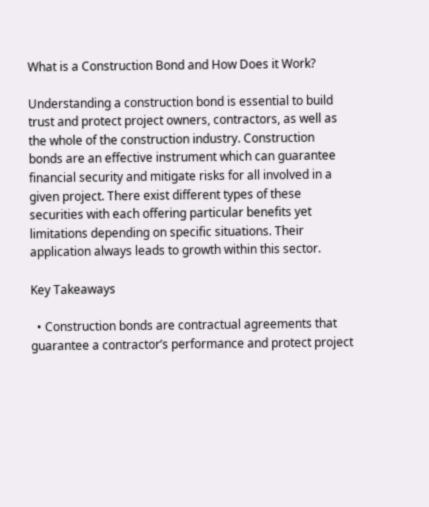What is a Construction Bond and How Does it Work?

Understanding a construction bond is essential to build trust and protect project owners, contractors, as well as the whole of the construction industry. Construction bonds are an effective instrument which can guarantee financial security and mitigate risks for all involved in a given project. There exist different types of these securities with each offering particular benefits yet limitations depending on specific situations. Their application always leads to growth within this sector.

Key Takeaways

  • Construction bonds are contractual agreements that guarantee a contractor’s performance and protect project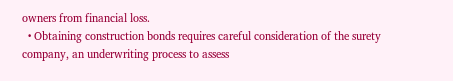owners from financial loss.
  • Obtaining construction bonds requires careful consideration of the surety company, an underwriting process to assess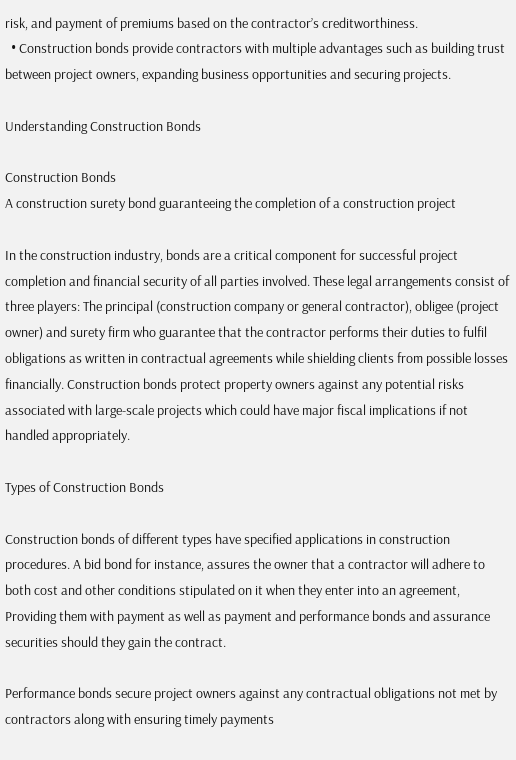risk, and payment of premiums based on the contractor’s creditworthiness.
  • Construction bonds provide contractors with multiple advantages such as building trust between project owners, expanding business opportunities and securing projects.

Understanding Construction Bonds

Construction Bonds
A construction surety bond guaranteeing the completion of a construction project

In the construction industry, bonds are a critical component for successful project completion and financial security of all parties involved. These legal arrangements consist of three players: The principal (construction company or general contractor), obligee (project owner) and surety firm who guarantee that the contractor performs their duties to fulfil obligations as written in contractual agreements while shielding clients from possible losses financially. Construction bonds protect property owners against any potential risks associated with large-scale projects which could have major fiscal implications if not handled appropriately.

Types of Construction Bonds

Construction bonds of different types have specified applications in construction procedures. A bid bond for instance, assures the owner that a contractor will adhere to both cost and other conditions stipulated on it when they enter into an agreement, Providing them with payment as well as payment and performance bonds and assurance securities should they gain the contract.

Performance bonds secure project owners against any contractual obligations not met by contractors along with ensuring timely payments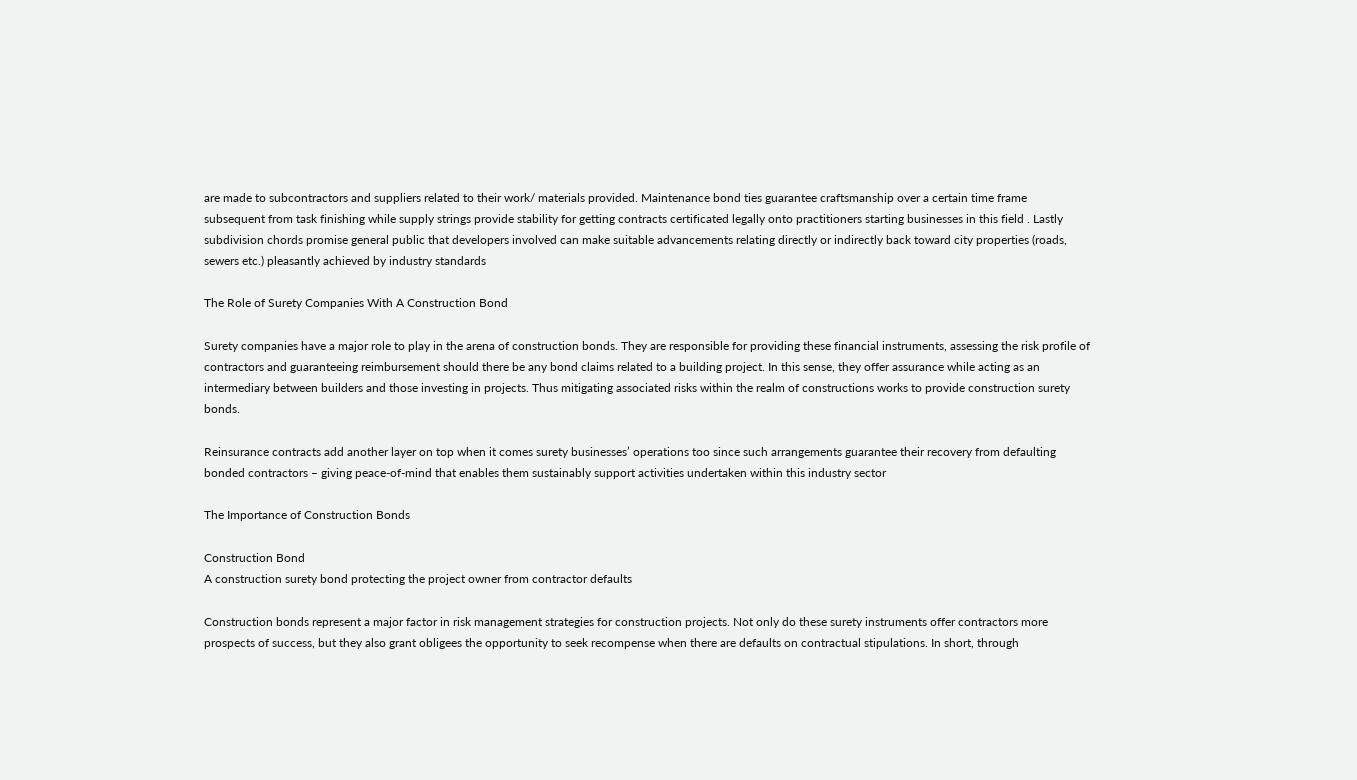are made to subcontractors and suppliers related to their work/ materials provided. Maintenance bond ties guarantee craftsmanship over a certain time frame subsequent from task finishing while supply strings provide stability for getting contracts certificated legally onto practitioners starting businesses in this field . Lastly subdivision chords promise general public that developers involved can make suitable advancements relating directly or indirectly back toward city properties (roads, sewers etc.) pleasantly achieved by industry standards

The Role of Surety Companies With A Construction Bond

Surety companies have a major role to play in the arena of construction bonds. They are responsible for providing these financial instruments, assessing the risk profile of contractors and guaranteeing reimbursement should there be any bond claims related to a building project. In this sense, they offer assurance while acting as an intermediary between builders and those investing in projects. Thus mitigating associated risks within the realm of constructions works to provide construction surety bonds.

Reinsurance contracts add another layer on top when it comes surety businesses’ operations too since such arrangements guarantee their recovery from defaulting bonded contractors – giving peace-of-mind that enables them sustainably support activities undertaken within this industry sector

The Importance of Construction Bonds

Construction Bond
A construction surety bond protecting the project owner from contractor defaults

Construction bonds represent a major factor in risk management strategies for construction projects. Not only do these surety instruments offer contractors more prospects of success, but they also grant obligees the opportunity to seek recompense when there are defaults on contractual stipulations. In short, through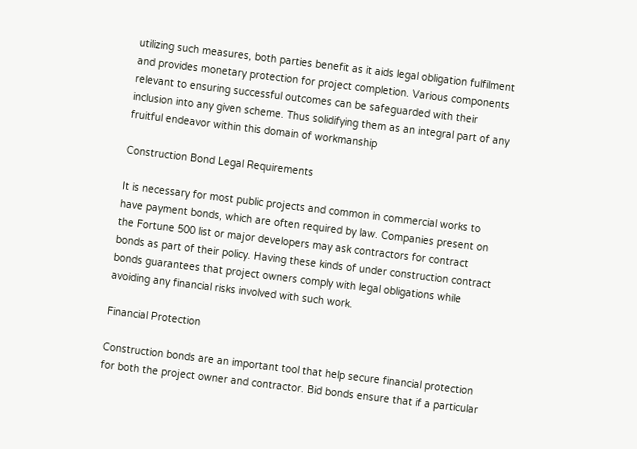utilizing such measures, both parties benefit as it aids legal obligation fulfilment and provides monetary protection for project completion. Various components relevant to ensuring successful outcomes can be safeguarded with their inclusion into any given scheme. Thus solidifying them as an integral part of any fruitful endeavor within this domain of workmanship

Construction Bond Legal Requirements

It is necessary for most public projects and common in commercial works to have payment bonds, which are often required by law. Companies present on the Fortune 500 list or major developers may ask contractors for contract bonds as part of their policy. Having these kinds of under construction contract bonds guarantees that project owners comply with legal obligations while avoiding any financial risks involved with such work.

Financial Protection

Construction bonds are an important tool that help secure financial protection for both the project owner and contractor. Bid bonds ensure that if a particular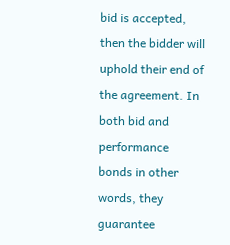bid is accepted, then the bidder will uphold their end of the agreement. In both bid and performance bonds in other words, they guarantee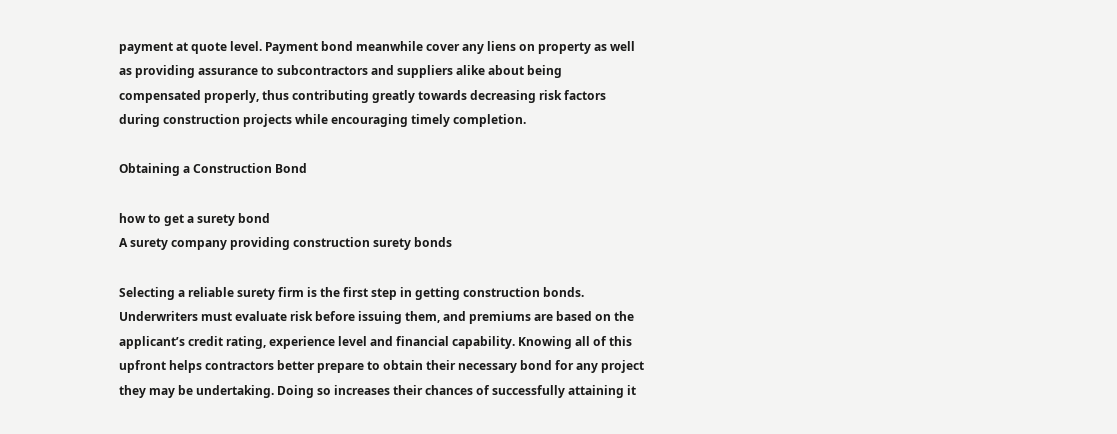payment at quote level. Payment bond meanwhile cover any liens on property as well as providing assurance to subcontractors and suppliers alike about being compensated properly, thus contributing greatly towards decreasing risk factors during construction projects while encouraging timely completion.

Obtaining a Construction Bond

how to get a surety bond
A surety company providing construction surety bonds

Selecting a reliable surety firm is the first step in getting construction bonds. Underwriters must evaluate risk before issuing them, and premiums are based on the applicant’s credit rating, experience level and financial capability. Knowing all of this upfront helps contractors better prepare to obtain their necessary bond for any project they may be undertaking. Doing so increases their chances of successfully attaining it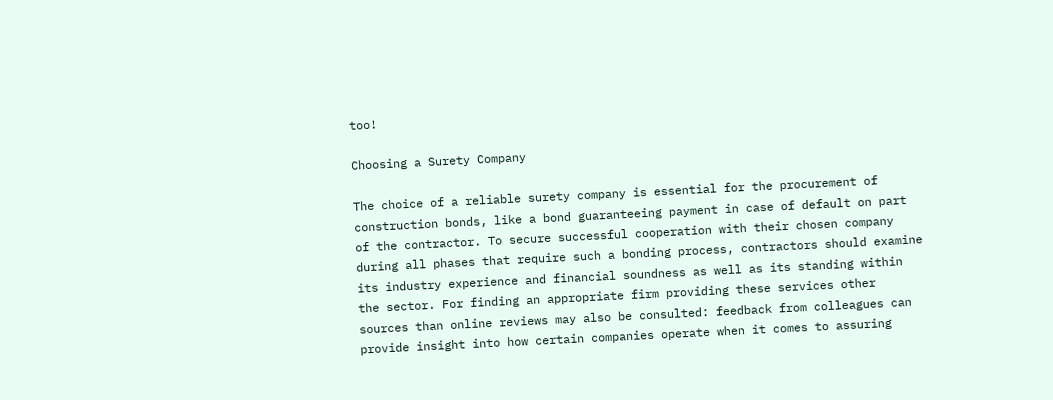too!

Choosing a Surety Company

The choice of a reliable surety company is essential for the procurement of construction bonds, like a bond guaranteeing payment in case of default on part of the contractor. To secure successful cooperation with their chosen company during all phases that require such a bonding process, contractors should examine its industry experience and financial soundness as well as its standing within the sector. For finding an appropriate firm providing these services other sources than online reviews may also be consulted: feedback from colleagues can provide insight into how certain companies operate when it comes to assuring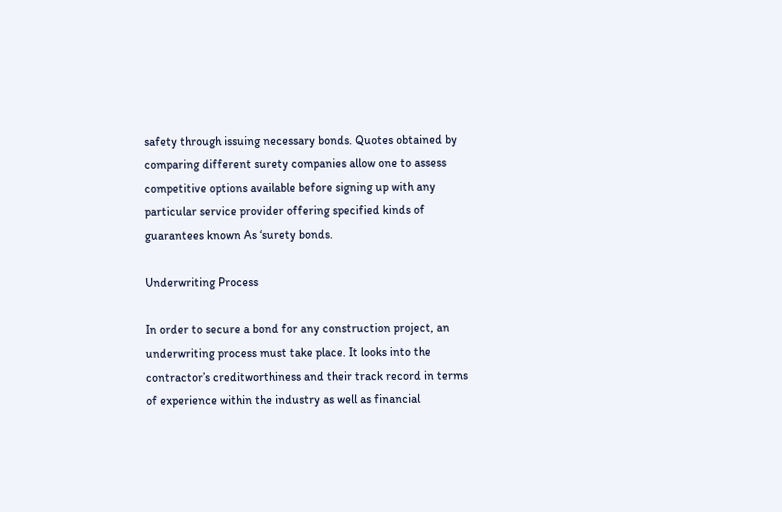safety through issuing necessary bonds. Quotes obtained by comparing different surety companies allow one to assess competitive options available before signing up with any particular service provider offering specified kinds of guarantees known As ‘surety bonds.

Underwriting Process

In order to secure a bond for any construction project, an underwriting process must take place. It looks into the contractor’s creditworthiness and their track record in terms of experience within the industry as well as financial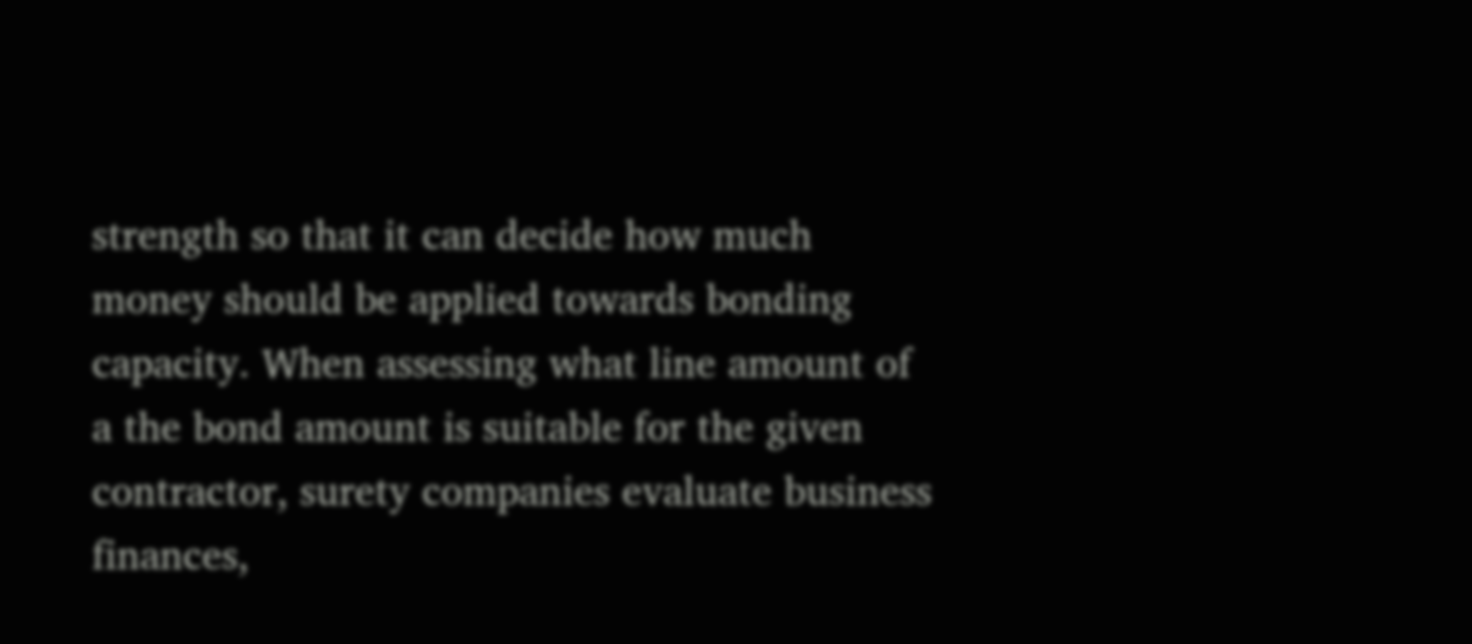strength so that it can decide how much money should be applied towards bonding capacity. When assessing what line amount of a the bond amount is suitable for the given contractor, surety companies evaluate business finances,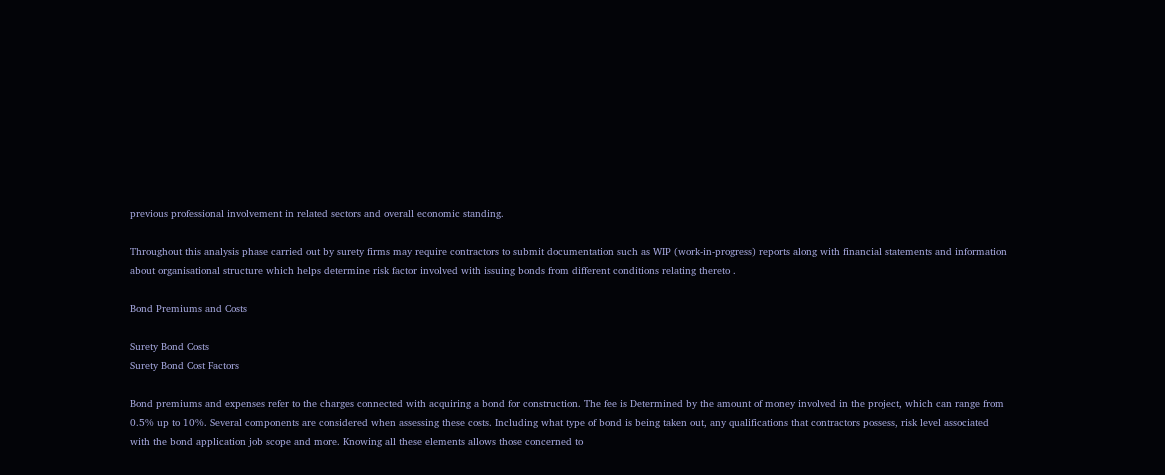previous professional involvement in related sectors and overall economic standing.

Throughout this analysis phase carried out by surety firms may require contractors to submit documentation such as WIP (work-in-progress) reports along with financial statements and information about organisational structure which helps determine risk factor involved with issuing bonds from different conditions relating thereto .

Bond Premiums and Costs

Surety Bond Costs
Surety Bond Cost Factors

Bond premiums and expenses refer to the charges connected with acquiring a bond for construction. The fee is Determined by the amount of money involved in the project, which can range from 0.5% up to 10%. Several components are considered when assessing these costs. Including what type of bond is being taken out, any qualifications that contractors possess, risk level associated with the bond application job scope and more. Knowing all these elements allows those concerned to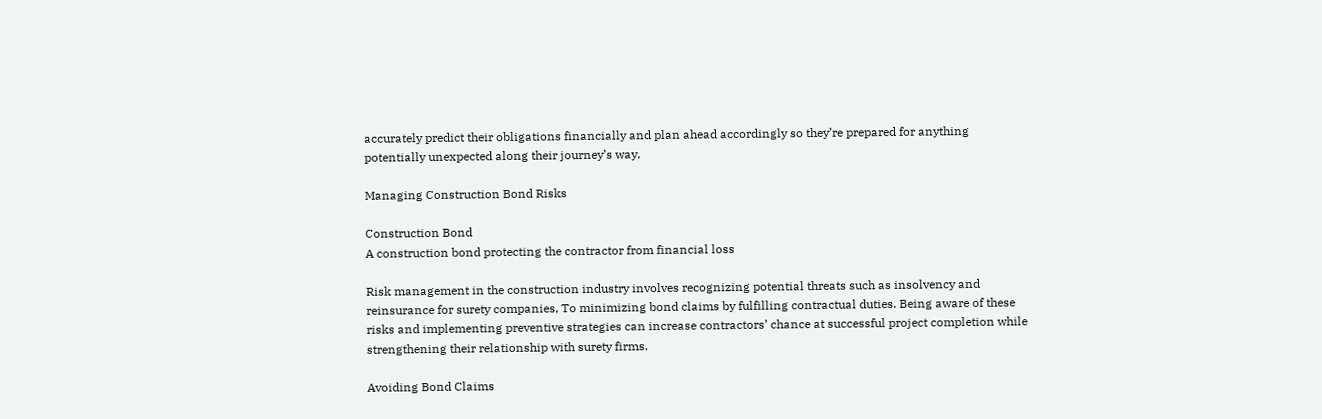accurately predict their obligations financially and plan ahead accordingly so they’re prepared for anything potentially unexpected along their journey’s way.

Managing Construction Bond Risks

Construction Bond
A construction bond protecting the contractor from financial loss

Risk management in the construction industry involves recognizing potential threats such as insolvency and reinsurance for surety companies, To minimizing bond claims by fulfilling contractual duties. Being aware of these risks and implementing preventive strategies can increase contractors’ chance at successful project completion while strengthening their relationship with surety firms.

Avoiding Bond Claims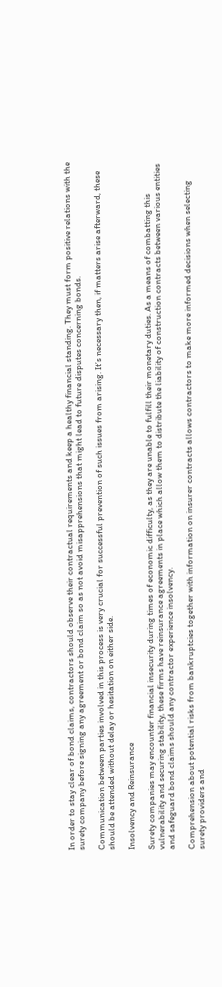In order to stay clear of bond claims, contractors should observe their contractual requirements and keep a healthy financial standing. They must form positive relations with the surety company before signing any agreement or bond claim so as not avoid misapprehensions that might lead to future disputes concerning bonds.

Communication between parties involved in this process is very crucial for successful prevention of such issues from arising. It’s necessary then, if matters arise afterward, these should be attended without delay or hesitation on either side.

Insolvency and Reinsurance

Surety companies may encounter financial insecurity during times of economic difficulty, as they are unable to fulfill their monetary duties. As a means of combatting this vulnerability and securing stability, these firms have reinsurance agreements in place which allow them to distribute the liability of construction contracts between various entities and safeguard bond claims should any contractor experience insolvency.

Comprehension about potential risks from bankruptcies together with information on insurer contracts allows contractors to make more informed decisions when selecting surety providers and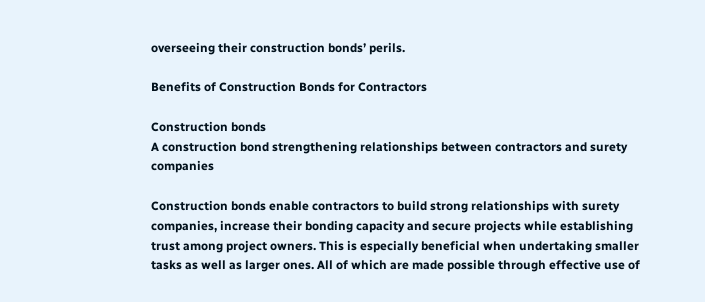overseeing their construction bonds’ perils.

Benefits of Construction Bonds for Contractors

Construction bonds
A construction bond strengthening relationships between contractors and surety companies

Construction bonds enable contractors to build strong relationships with surety companies, increase their bonding capacity and secure projects while establishing trust among project owners. This is especially beneficial when undertaking smaller tasks as well as larger ones. All of which are made possible through effective use of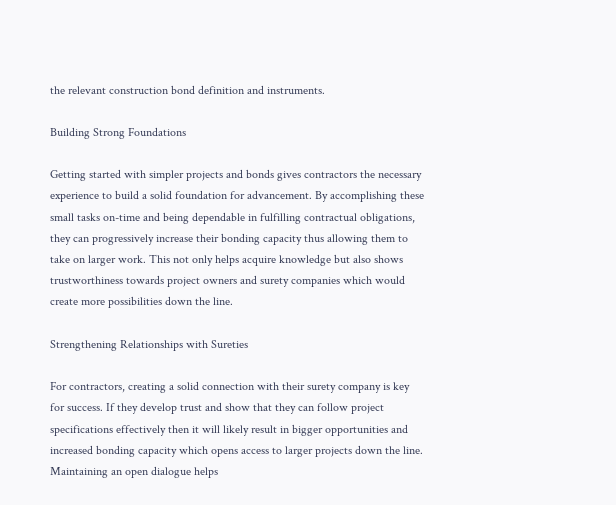the relevant construction bond definition and instruments.

Building Strong Foundations

Getting started with simpler projects and bonds gives contractors the necessary experience to build a solid foundation for advancement. By accomplishing these small tasks on-time and being dependable in fulfilling contractual obligations, they can progressively increase their bonding capacity thus allowing them to take on larger work. This not only helps acquire knowledge but also shows trustworthiness towards project owners and surety companies which would create more possibilities down the line.

Strengthening Relationships with Sureties

For contractors, creating a solid connection with their surety company is key for success. If they develop trust and show that they can follow project specifications effectively then it will likely result in bigger opportunities and increased bonding capacity which opens access to larger projects down the line. Maintaining an open dialogue helps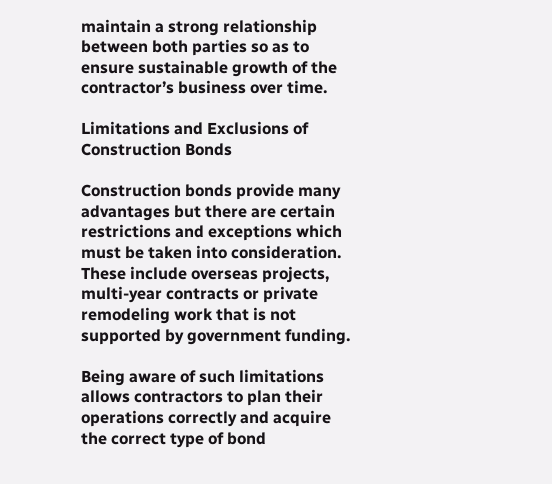maintain a strong relationship between both parties so as to ensure sustainable growth of the contractor’s business over time.

Limitations and Exclusions of Construction Bonds

Construction bonds provide many advantages but there are certain restrictions and exceptions which must be taken into consideration. These include overseas projects, multi-year contracts or private remodeling work that is not supported by government funding.

Being aware of such limitations allows contractors to plan their operations correctly and acquire the correct type of bond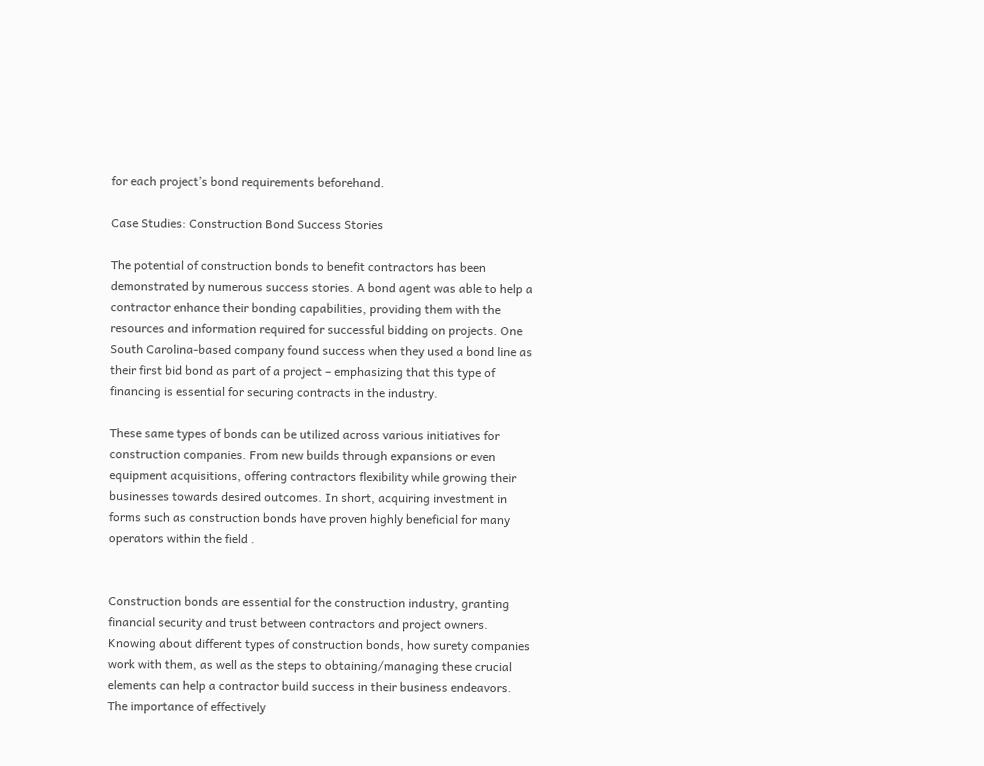for each project’s bond requirements beforehand.

Case Studies: Construction Bond Success Stories

The potential of construction bonds to benefit contractors has been demonstrated by numerous success stories. A bond agent was able to help a contractor enhance their bonding capabilities, providing them with the resources and information required for successful bidding on projects. One South Carolina-based company found success when they used a bond line as their first bid bond as part of a project – emphasizing that this type of financing is essential for securing contracts in the industry.

These same types of bonds can be utilized across various initiatives for construction companies. From new builds through expansions or even equipment acquisitions, offering contractors flexibility while growing their businesses towards desired outcomes. In short, acquiring investment in forms such as construction bonds have proven highly beneficial for many operators within the field .


Construction bonds are essential for the construction industry, granting financial security and trust between contractors and project owners. Knowing about different types of construction bonds, how surety companies work with them, as well as the steps to obtaining/managing these crucial elements can help a contractor build success in their business endeavors. The importance of effectively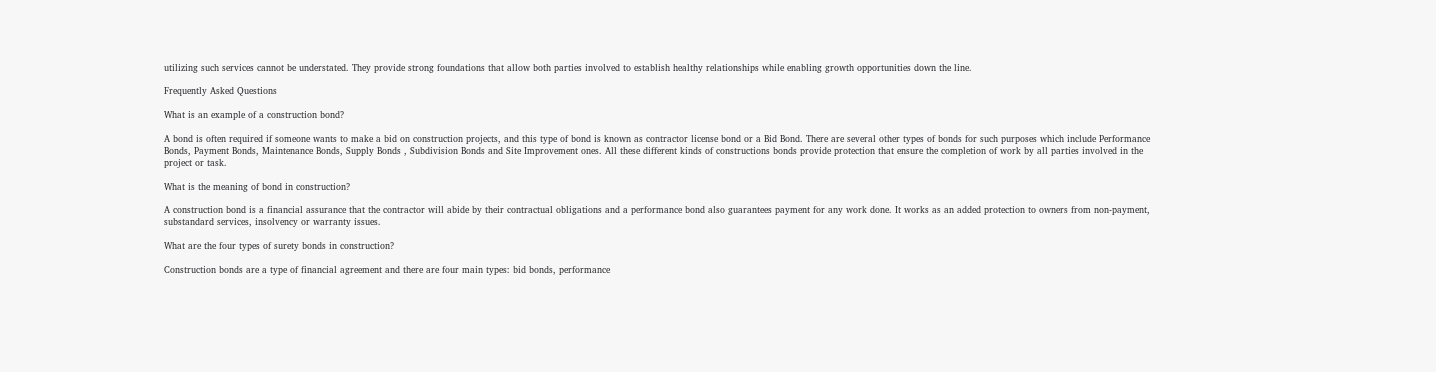utilizing such services cannot be understated. They provide strong foundations that allow both parties involved to establish healthy relationships while enabling growth opportunities down the line.

Frequently Asked Questions

What is an example of a construction bond?

A bond is often required if someone wants to make a bid on construction projects, and this type of bond is known as contractor license bond or a Bid Bond. There are several other types of bonds for such purposes which include Performance Bonds, Payment Bonds, Maintenance Bonds, Supply Bonds , Subdivision Bonds and Site Improvement ones. All these different kinds of constructions bonds provide protection that ensure the completion of work by all parties involved in the project or task.

What is the meaning of bond in construction?

A construction bond is a financial assurance that the contractor will abide by their contractual obligations and a performance bond also guarantees payment for any work done. It works as an added protection to owners from non-payment, substandard services, insolvency or warranty issues.

What are the four types of surety bonds in construction?

Construction bonds are a type of financial agreement and there are four main types: bid bonds, performance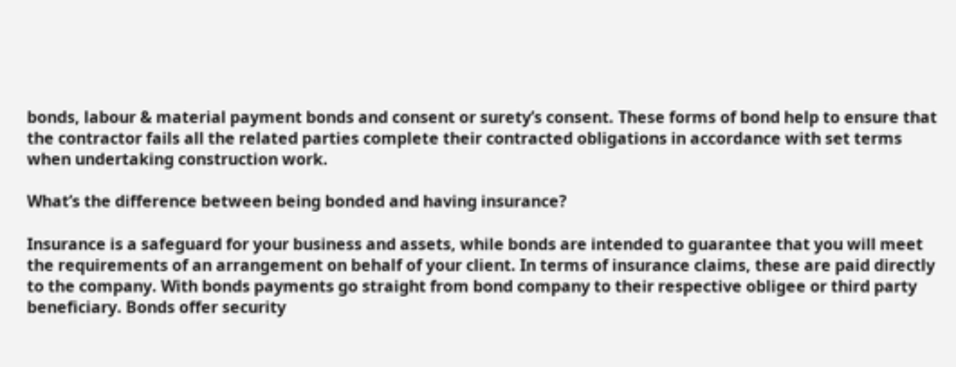bonds, labour & material payment bonds and consent or surety’s consent. These forms of bond help to ensure that the contractor fails all the related parties complete their contracted obligations in accordance with set terms when undertaking construction work.

What’s the difference between being bonded and having insurance?

Insurance is a safeguard for your business and assets, while bonds are intended to guarantee that you will meet the requirements of an arrangement on behalf of your client. In terms of insurance claims, these are paid directly to the company. With bonds payments go straight from bond company to their respective obligee or third party beneficiary. Bonds offer security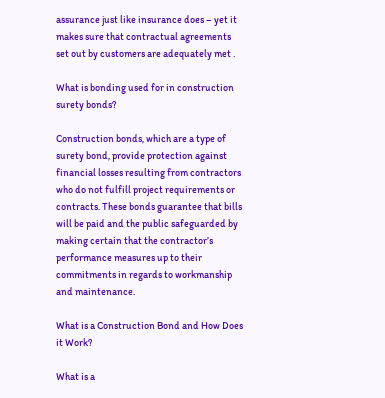assurance just like insurance does – yet it makes sure that contractual agreements set out by customers are adequately met .

What is bonding used for in construction surety bonds?

Construction bonds, which are a type of surety bond, provide protection against financial losses resulting from contractors who do not fulfill project requirements or contracts. These bonds guarantee that bills will be paid and the public safeguarded by making certain that the contractor’s performance measures up to their commitments in regards to workmanship and maintenance.

What is a Construction Bond and How Does it Work?

What is a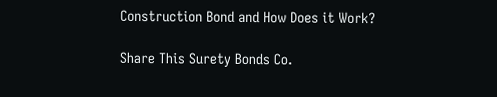Construction Bond and How Does it Work?

Share This Surety Bonds Co.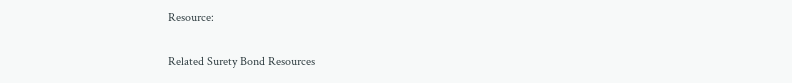Resource:

Related Surety Bond Resources